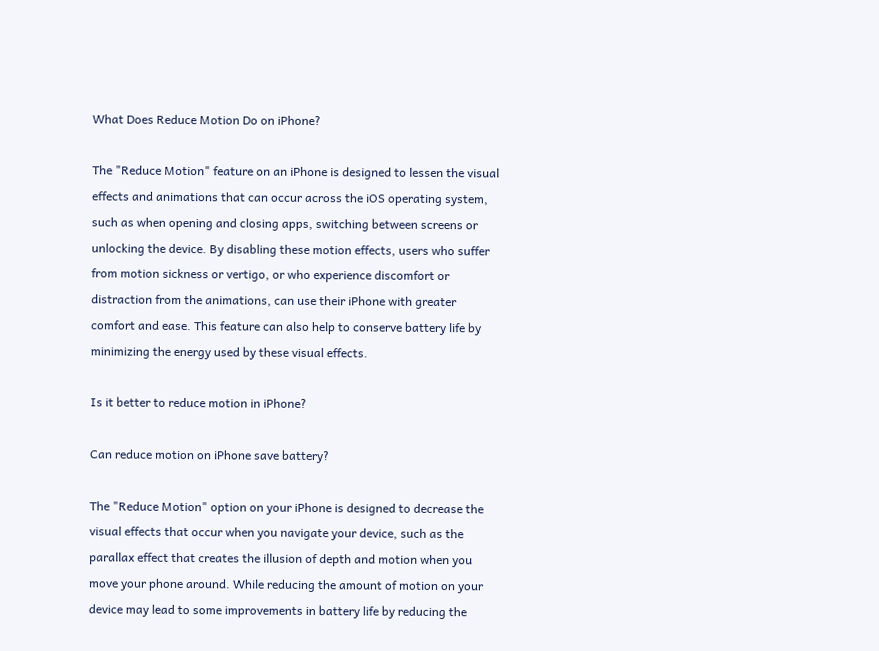What Does Reduce Motion Do on iPhone?

The "Reduce Motion" feature on an iPhone is designed to lessen the visual effects and animations that can occur across the iOS operating system, such as when opening and closing apps, switching between screens or unlocking the device. By disabling these motion effects, users who suffer from motion sickness or vertigo, or who experience discomfort or distraction from the animations, can use their iPhone with greater comfort and ease. This feature can also help to conserve battery life by minimizing the energy used by these visual effects.

Is it better to reduce motion in iPhone?

Can reduce motion on iPhone save battery?

The "Reduce Motion" option on your iPhone is designed to decrease the visual effects that occur when you navigate your device, such as the parallax effect that creates the illusion of depth and motion when you move your phone around. While reducing the amount of motion on your device may lead to some improvements in battery life by reducing the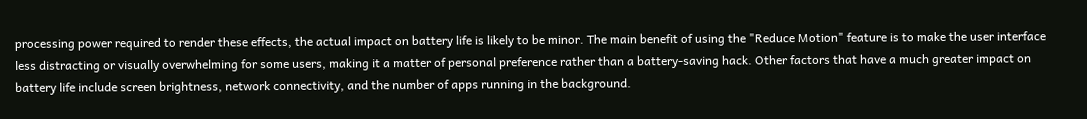processing power required to render these effects, the actual impact on battery life is likely to be minor. The main benefit of using the "Reduce Motion" feature is to make the user interface less distracting or visually overwhelming for some users, making it a matter of personal preference rather than a battery-saving hack. Other factors that have a much greater impact on battery life include screen brightness, network connectivity, and the number of apps running in the background.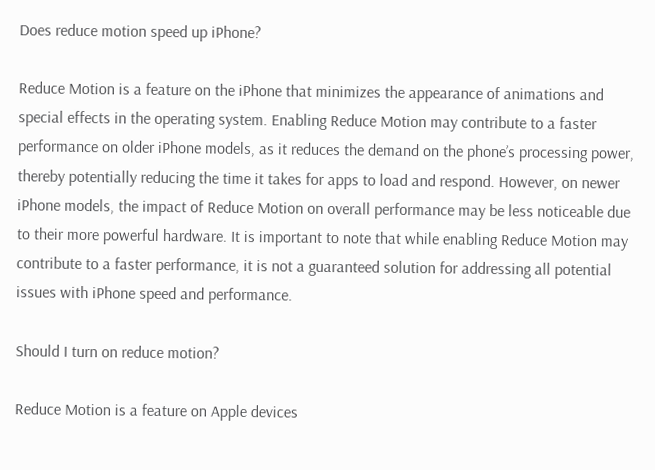Does reduce motion speed up iPhone?

Reduce Motion is a feature on the iPhone that minimizes the appearance of animations and special effects in the operating system. Enabling Reduce Motion may contribute to a faster performance on older iPhone models, as it reduces the demand on the phone’s processing power, thereby potentially reducing the time it takes for apps to load and respond. However, on newer iPhone models, the impact of Reduce Motion on overall performance may be less noticeable due to their more powerful hardware. It is important to note that while enabling Reduce Motion may contribute to a faster performance, it is not a guaranteed solution for addressing all potential issues with iPhone speed and performance.

Should I turn on reduce motion?

Reduce Motion is a feature on Apple devices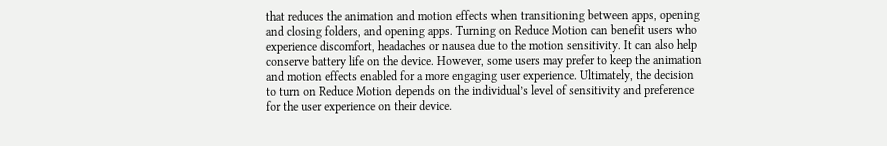that reduces the animation and motion effects when transitioning between apps, opening and closing folders, and opening apps. Turning on Reduce Motion can benefit users who experience discomfort, headaches or nausea due to the motion sensitivity. It can also help conserve battery life on the device. However, some users may prefer to keep the animation and motion effects enabled for a more engaging user experience. Ultimately, the decision to turn on Reduce Motion depends on the individual’s level of sensitivity and preference for the user experience on their device.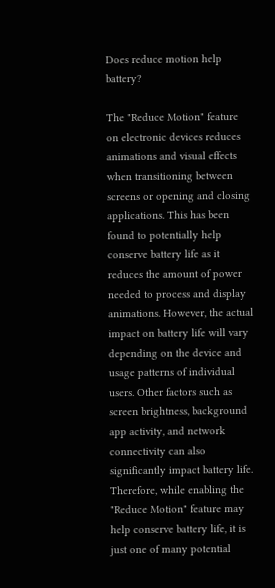Does reduce motion help battery?

The "Reduce Motion" feature on electronic devices reduces animations and visual effects when transitioning between screens or opening and closing applications. This has been found to potentially help conserve battery life as it reduces the amount of power needed to process and display animations. However, the actual impact on battery life will vary depending on the device and usage patterns of individual users. Other factors such as screen brightness, background app activity, and network connectivity can also significantly impact battery life. Therefore, while enabling the "Reduce Motion" feature may help conserve battery life, it is just one of many potential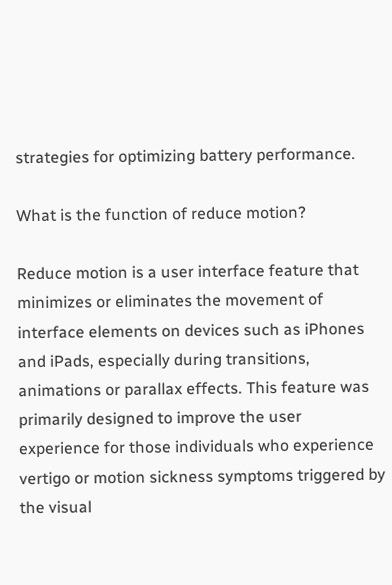strategies for optimizing battery performance.

What is the function of reduce motion?

Reduce motion is a user interface feature that minimizes or eliminates the movement of interface elements on devices such as iPhones and iPads, especially during transitions, animations or parallax effects. This feature was primarily designed to improve the user experience for those individuals who experience vertigo or motion sickness symptoms triggered by the visual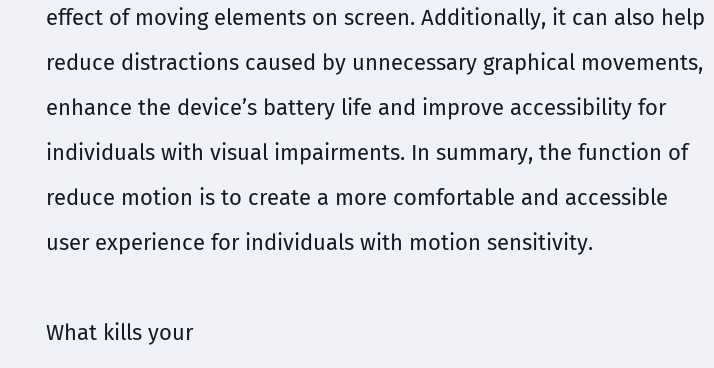effect of moving elements on screen. Additionally, it can also help reduce distractions caused by unnecessary graphical movements, enhance the device’s battery life and improve accessibility for individuals with visual impairments. In summary, the function of reduce motion is to create a more comfortable and accessible user experience for individuals with motion sensitivity.

What kills your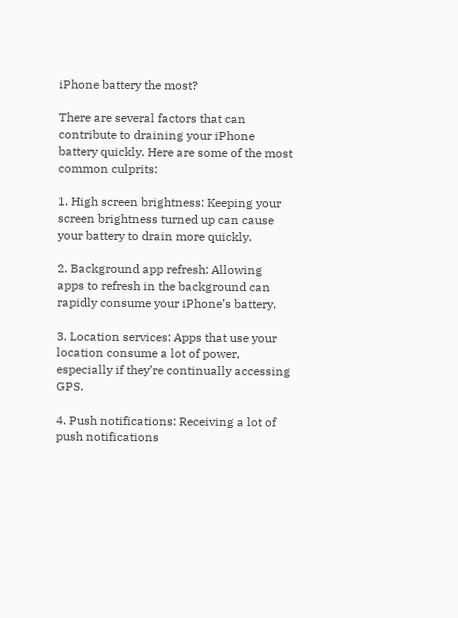iPhone battery the most?

There are several factors that can contribute to draining your iPhone battery quickly. Here are some of the most common culprits:

1. High screen brightness: Keeping your screen brightness turned up can cause your battery to drain more quickly.

2. Background app refresh: Allowing apps to refresh in the background can rapidly consume your iPhone’s battery.

3. Location services: Apps that use your location consume a lot of power, especially if they’re continually accessing GPS.

4. Push notifications: Receiving a lot of push notifications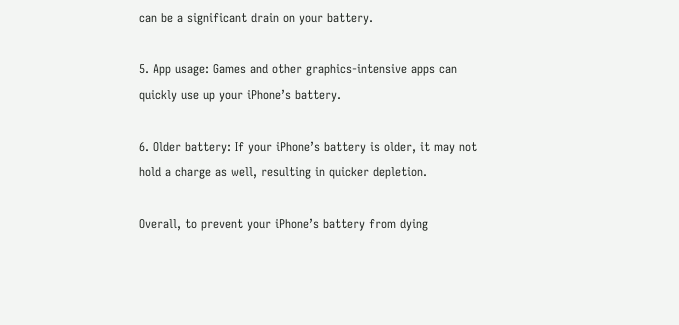can be a significant drain on your battery.

5. App usage: Games and other graphics-intensive apps can quickly use up your iPhone’s battery.

6. Older battery: If your iPhone’s battery is older, it may not hold a charge as well, resulting in quicker depletion.

Overall, to prevent your iPhone’s battery from dying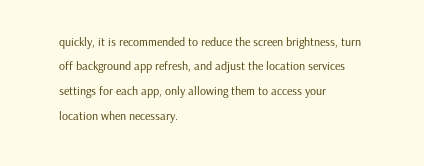quickly, it is recommended to reduce the screen brightness, turn off background app refresh, and adjust the location services settings for each app, only allowing them to access your location when necessary.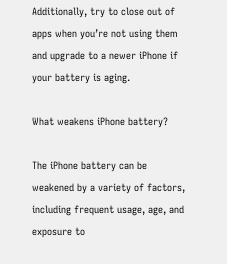Additionally, try to close out of apps when you’re not using them and upgrade to a newer iPhone if your battery is aging.

What weakens iPhone battery?

The iPhone battery can be weakened by a variety of factors, including frequent usage, age, and exposure to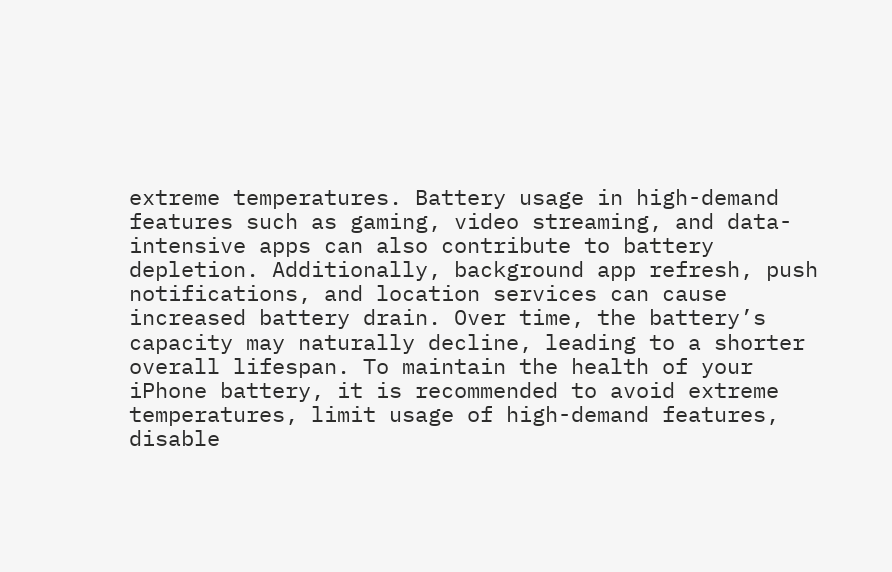extreme temperatures. Battery usage in high-demand features such as gaming, video streaming, and data-intensive apps can also contribute to battery depletion. Additionally, background app refresh, push notifications, and location services can cause increased battery drain. Over time, the battery’s capacity may naturally decline, leading to a shorter overall lifespan. To maintain the health of your iPhone battery, it is recommended to avoid extreme temperatures, limit usage of high-demand features, disable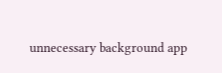unnecessary background app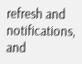refresh and notifications, and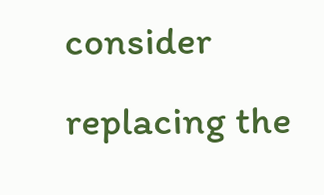consider replacing the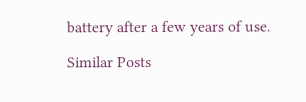battery after a few years of use.

Similar Posts